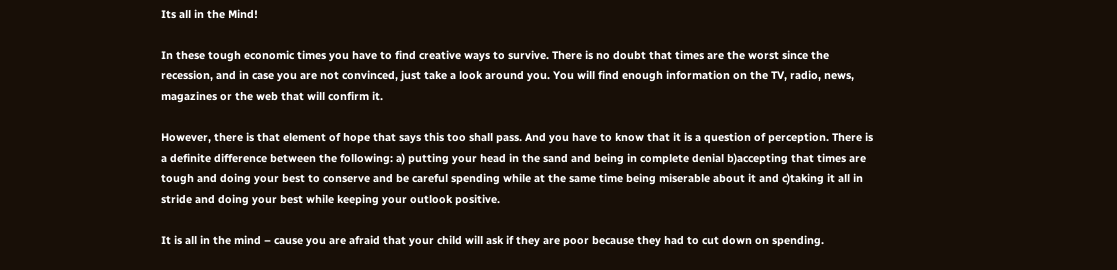Its all in the Mind!

In these tough economic times you have to find creative ways to survive. There is no doubt that times are the worst since the recession, and in case you are not convinced, just take a look around you. You will find enough information on the TV, radio, news, magazines or the web that will confirm it.

However, there is that element of hope that says this too shall pass. And you have to know that it is a question of perception. There is a definite difference between the following: a) putting your head in the sand and being in complete denial b)accepting that times are tough and doing your best to conserve and be careful spending while at the same time being miserable about it and c)taking it all in stride and doing your best while keeping your outlook positive.

It is all in the mind – cause you are afraid that your child will ask if they are poor because they had to cut down on spending.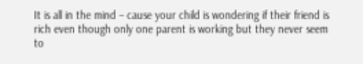It is all in the mind – cause your child is wondering if their friend is rich even though only one parent is working but they never seem to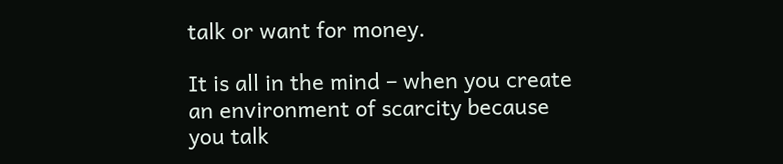talk or want for money.

It is all in the mind – when you create an environment of scarcity because you talk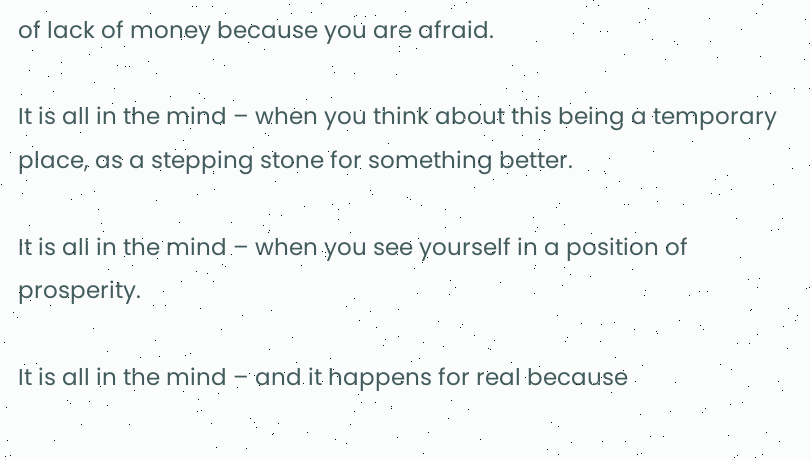of lack of money because you are afraid.

It is all in the mind – when you think about this being a temporary place, as a stepping stone for something better.

It is all in the mind – when you see yourself in a position of prosperity.

It is all in the mind – and it happens for real because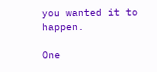you wanted it to happen.

One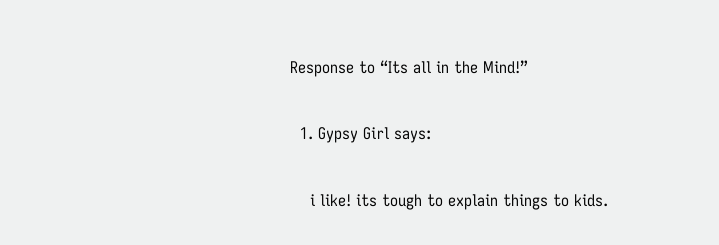Response to “Its all in the Mind!”

  1. Gypsy Girl says:

    i like! its tough to explain things to kids.